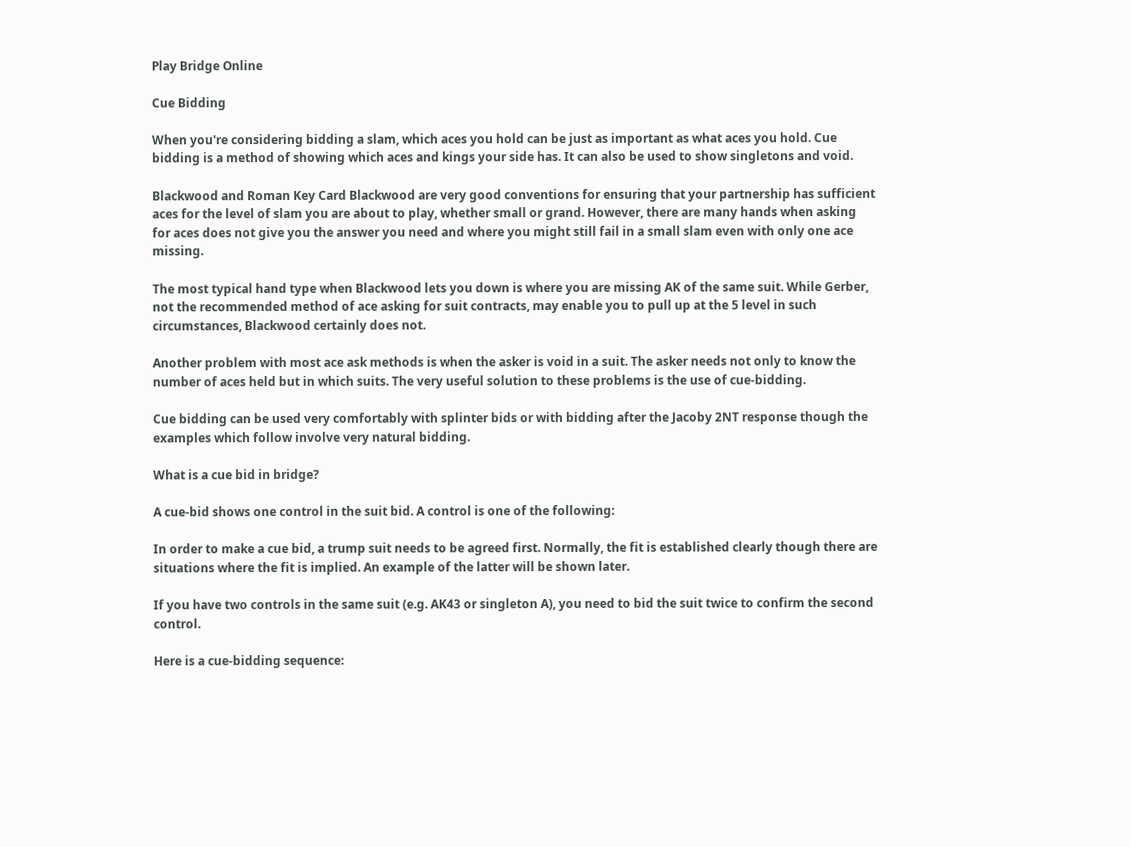Play Bridge Online

Cue Bidding

When you're considering bidding a slam, which aces you hold can be just as important as what aces you hold. Cue bidding is a method of showing which aces and kings your side has. It can also be used to show singletons and void.

Blackwood and Roman Key Card Blackwood are very good conventions for ensuring that your partnership has sufficient aces for the level of slam you are about to play, whether small or grand. However, there are many hands when asking for aces does not give you the answer you need and where you might still fail in a small slam even with only one ace missing.

The most typical hand type when Blackwood lets you down is where you are missing AK of the same suit. While Gerber, not the recommended method of ace asking for suit contracts, may enable you to pull up at the 5 level in such circumstances, Blackwood certainly does not.

Another problem with most ace ask methods is when the asker is void in a suit. The asker needs not only to know the number of aces held but in which suits. The very useful solution to these problems is the use of cue-bidding.

Cue bidding can be used very comfortably with splinter bids or with bidding after the Jacoby 2NT response though the examples which follow involve very natural bidding.

What is a cue bid in bridge?

A cue-bid shows one control in the suit bid. A control is one of the following:

In order to make a cue bid, a trump suit needs to be agreed first. Normally, the fit is established clearly though there are situations where the fit is implied. An example of the latter will be shown later.

If you have two controls in the same suit (e.g. AK43 or singleton A), you need to bid the suit twice to confirm the second control.

Here is a cue-bidding sequence: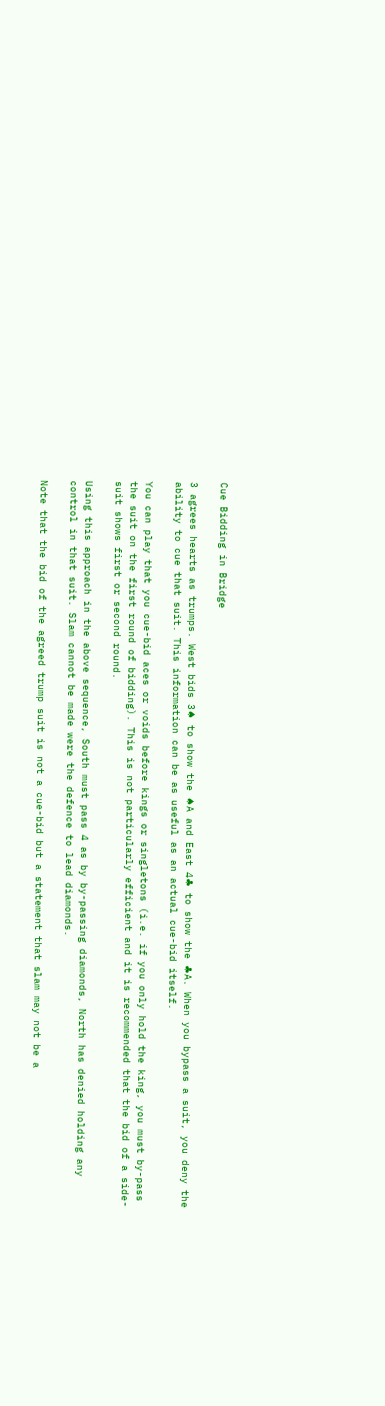Cue Bidding in Bridge

3 agrees hearts as trumps. West bids 3♠ to show the ♠A and East 4♣ to show the ♣A. When you bypass a suit, you deny the ability to cue that suit. This information can be as useful as an actual cue-bid itself.

You can play that you cue-bid aces or voids before kings or singletons (i.e. if you only hold the king, you must by-pass the suit on the first round of bidding). This is not particularly efficient and it is recommended that the bid of a side-suit shows first or second round.

Using this approach in the above sequence, South must pass 4 as by by-passing diamonds, North has denied holding any control in that suit. Slam cannot be made were the defence to lead diamonds.

Note that the bid of the agreed trump suit is not a cue-bid but a statement that slam may not be a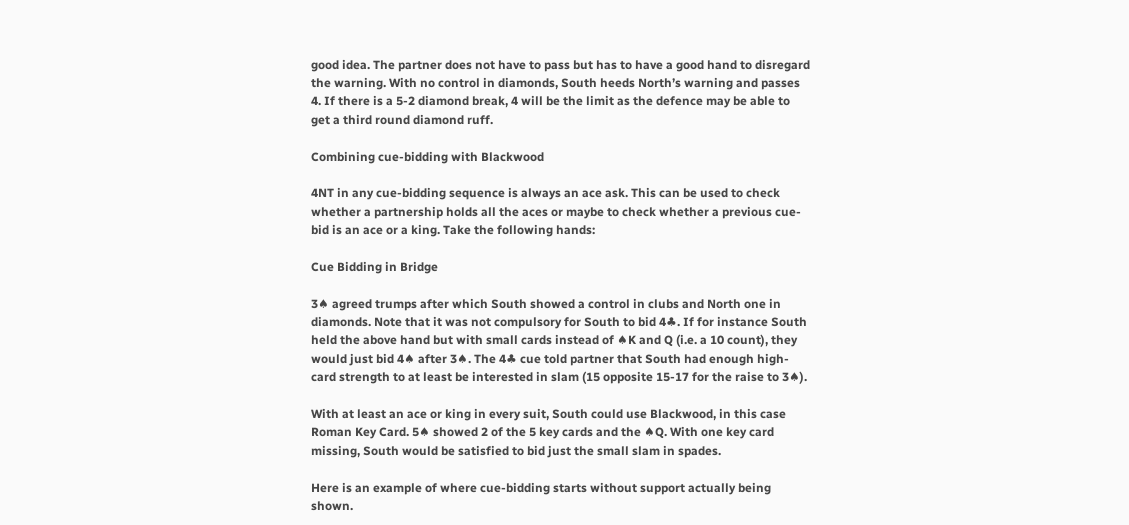good idea. The partner does not have to pass but has to have a good hand to disregard the warning. With no control in diamonds, South heeds North’s warning and passes 4. If there is a 5-2 diamond break, 4 will be the limit as the defence may be able to get a third round diamond ruff.

Combining cue-bidding with Blackwood

4NT in any cue-bidding sequence is always an ace ask. This can be used to check whether a partnership holds all the aces or maybe to check whether a previous cue-bid is an ace or a king. Take the following hands:

Cue Bidding in Bridge

3♠ agreed trumps after which South showed a control in clubs and North one in diamonds. Note that it was not compulsory for South to bid 4♣. If for instance South held the above hand but with small cards instead of ♠K and Q (i.e. a 10 count), they would just bid 4♠ after 3♠. The 4♣ cue told partner that South had enough high-card strength to at least be interested in slam (15 opposite 15-17 for the raise to 3♠).

With at least an ace or king in every suit, South could use Blackwood, in this case Roman Key Card. 5♠ showed 2 of the 5 key cards and the ♠Q. With one key card missing, South would be satisfied to bid just the small slam in spades.

Here is an example of where cue-bidding starts without support actually being shown.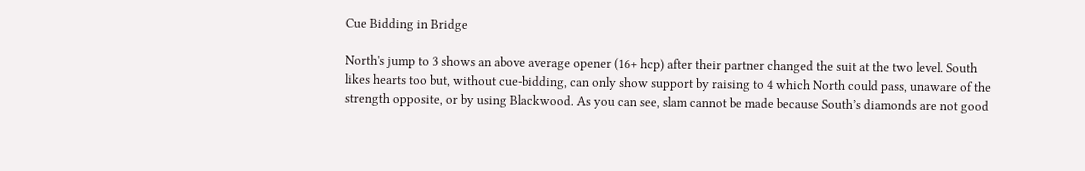Cue Bidding in Bridge

North's jump to 3 shows an above average opener (16+ hcp) after their partner changed the suit at the two level. South likes hearts too but, without cue-bidding, can only show support by raising to 4 which North could pass, unaware of the strength opposite, or by using Blackwood. As you can see, slam cannot be made because South’s diamonds are not good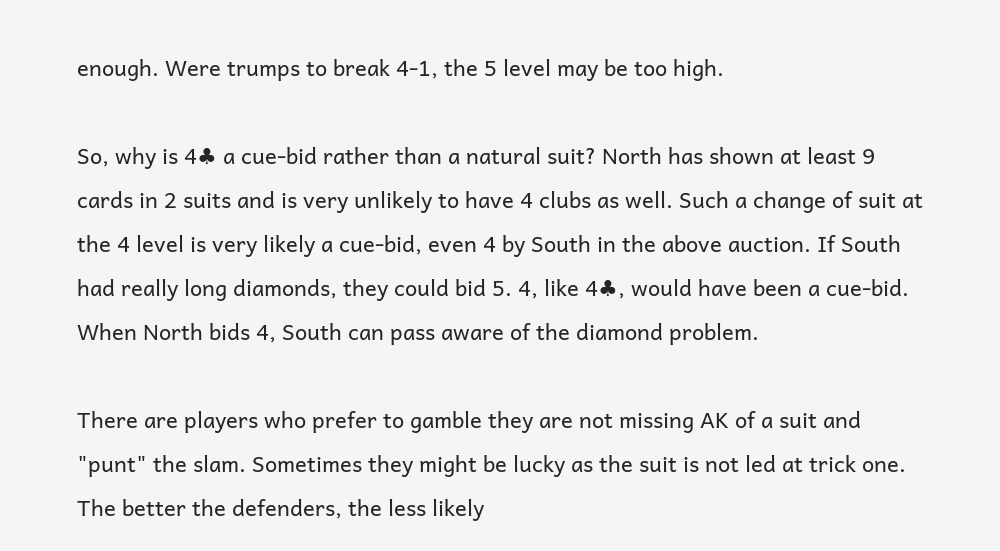enough. Were trumps to break 4-1, the 5 level may be too high.

So, why is 4♣ a cue-bid rather than a natural suit? North has shown at least 9 cards in 2 suits and is very unlikely to have 4 clubs as well. Such a change of suit at the 4 level is very likely a cue-bid, even 4 by South in the above auction. If South had really long diamonds, they could bid 5. 4, like 4♣, would have been a cue-bid. When North bids 4, South can pass aware of the diamond problem.

There are players who prefer to gamble they are not missing AK of a suit and "punt" the slam. Sometimes they might be lucky as the suit is not led at trick one. The better the defenders, the less likely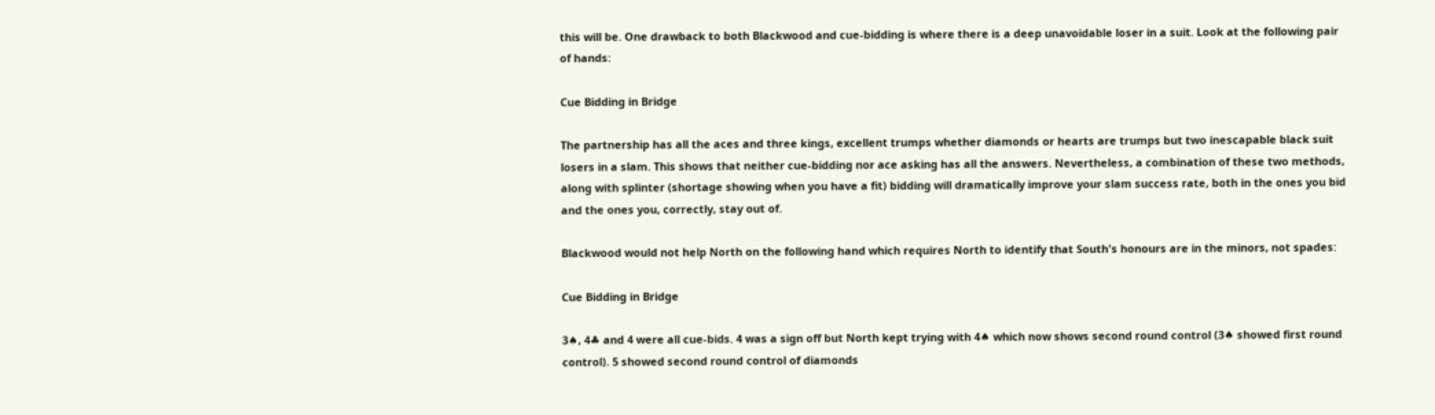this will be. One drawback to both Blackwood and cue-bidding is where there is a deep unavoidable loser in a suit. Look at the following pair of hands:

Cue Bidding in Bridge

The partnership has all the aces and three kings, excellent trumps whether diamonds or hearts are trumps but two inescapable black suit losers in a slam. This shows that neither cue-bidding nor ace asking has all the answers. Nevertheless, a combination of these two methods, along with splinter (shortage showing when you have a fit) bidding will dramatically improve your slam success rate, both in the ones you bid and the ones you, correctly, stay out of.

Blackwood would not help North on the following hand which requires North to identify that South's honours are in the minors, not spades:

Cue Bidding in Bridge

3♠, 4♣ and 4 were all cue-bids. 4 was a sign off but North kept trying with 4♠ which now shows second round control (3♠ showed first round control). 5 showed second round control of diamonds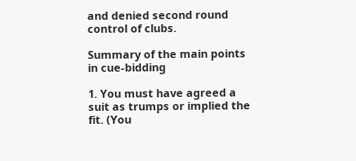and denied second round control of clubs.

Summary of the main points in cue-bidding

1. You must have agreed a suit as trumps or implied the fit. (You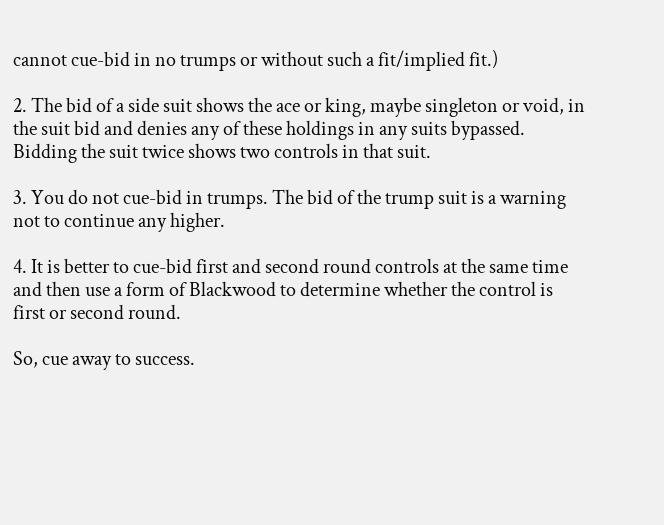cannot cue-bid in no trumps or without such a fit/implied fit.)

2. The bid of a side suit shows the ace or king, maybe singleton or void, in the suit bid and denies any of these holdings in any suits bypassed. Bidding the suit twice shows two controls in that suit.

3. You do not cue-bid in trumps. The bid of the trump suit is a warning not to continue any higher.

4. It is better to cue-bid first and second round controls at the same time and then use a form of Blackwood to determine whether the control is first or second round.

So, cue away to success.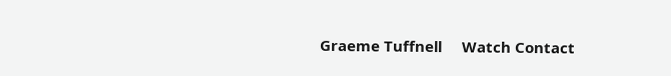Graeme Tuffnell     Watch Contact